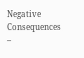Negative Consequences –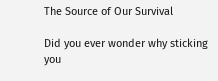The Source of Our Survival

Did you ever wonder why sticking you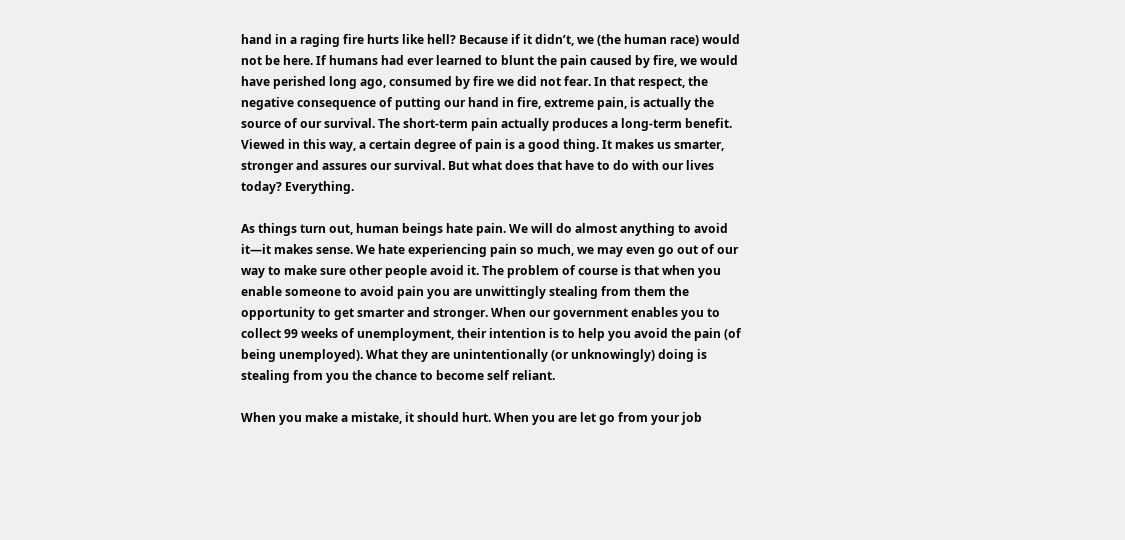hand in a raging fire hurts like hell? Because if it didn’t, we (the human race) would not be here. If humans had ever learned to blunt the pain caused by fire, we would have perished long ago, consumed by fire we did not fear. In that respect, the negative consequence of putting our hand in fire, extreme pain, is actually the source of our survival. The short-term pain actually produces a long-term benefit. Viewed in this way, a certain degree of pain is a good thing. It makes us smarter, stronger and assures our survival. But what does that have to do with our lives today? Everything.

As things turn out, human beings hate pain. We will do almost anything to avoid it—it makes sense. We hate experiencing pain so much, we may even go out of our way to make sure other people avoid it. The problem of course is that when you enable someone to avoid pain you are unwittingly stealing from them the opportunity to get smarter and stronger. When our government enables you to collect 99 weeks of unemployment, their intention is to help you avoid the pain (of being unemployed). What they are unintentionally (or unknowingly) doing is stealing from you the chance to become self reliant.

When you make a mistake, it should hurt. When you are let go from your job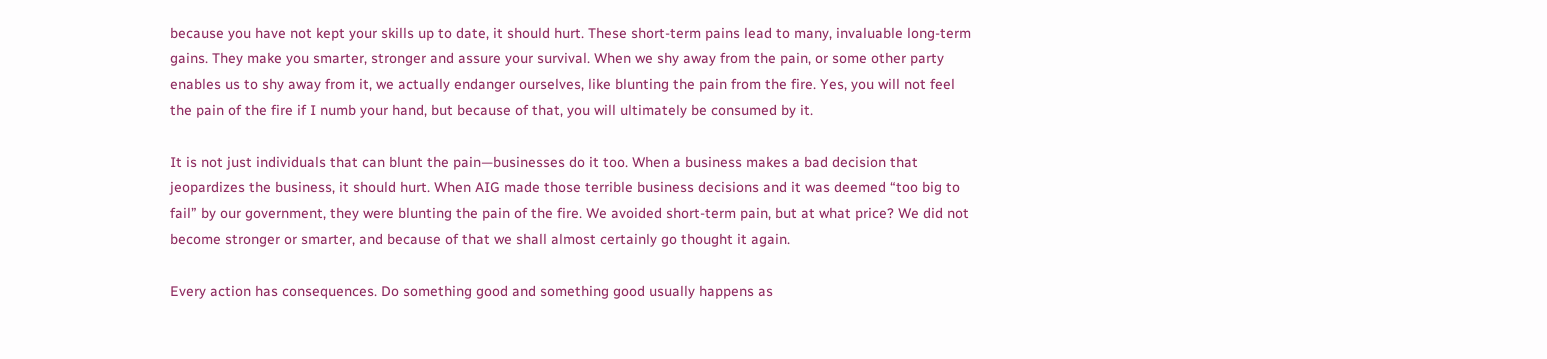because you have not kept your skills up to date, it should hurt. These short-term pains lead to many, invaluable long-term gains. They make you smarter, stronger and assure your survival. When we shy away from the pain, or some other party enables us to shy away from it, we actually endanger ourselves, like blunting the pain from the fire. Yes, you will not feel the pain of the fire if I numb your hand, but because of that, you will ultimately be consumed by it.

It is not just individuals that can blunt the pain—businesses do it too. When a business makes a bad decision that jeopardizes the business, it should hurt. When AIG made those terrible business decisions and it was deemed “too big to fail” by our government, they were blunting the pain of the fire. We avoided short-term pain, but at what price? We did not become stronger or smarter, and because of that we shall almost certainly go thought it again.

Every action has consequences. Do something good and something good usually happens as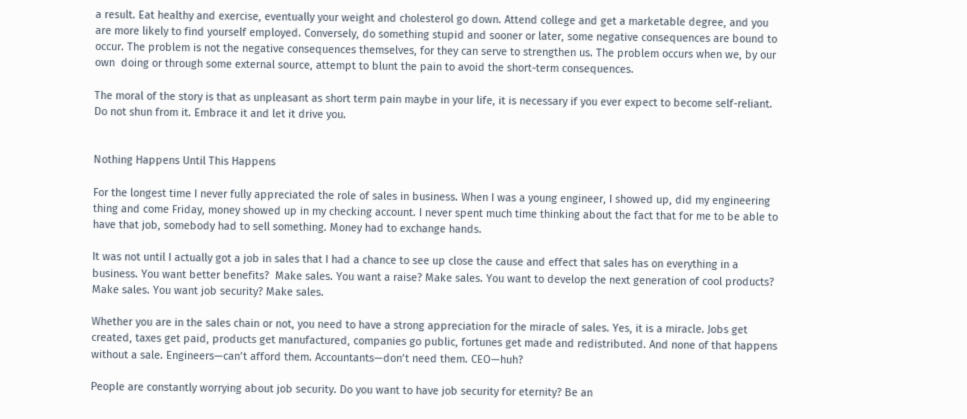a result. Eat healthy and exercise, eventually your weight and cholesterol go down. Attend college and get a marketable degree, and you are more likely to find yourself employed. Conversely, do something stupid and sooner or later, some negative consequences are bound to occur. The problem is not the negative consequences themselves, for they can serve to strengthen us. The problem occurs when we, by our own  doing or through some external source, attempt to blunt the pain to avoid the short-term consequences.

The moral of the story is that as unpleasant as short term pain maybe in your life, it is necessary if you ever expect to become self-reliant. Do not shun from it. Embrace it and let it drive you.


Nothing Happens Until This Happens

For the longest time I never fully appreciated the role of sales in business. When I was a young engineer, I showed up, did my engineering thing and come Friday, money showed up in my checking account. I never spent much time thinking about the fact that for me to be able to have that job, somebody had to sell something. Money had to exchange hands.

It was not until I actually got a job in sales that I had a chance to see up close the cause and effect that sales has on everything in a business. You want better benefits?  Make sales. You want a raise? Make sales. You want to develop the next generation of cool products? Make sales. You want job security? Make sales.

Whether you are in the sales chain or not, you need to have a strong appreciation for the miracle of sales. Yes, it is a miracle. Jobs get created, taxes get paid, products get manufactured, companies go public, fortunes get made and redistributed. And none of that happens without a sale. Engineers—can’t afford them. Accountants—don’t need them. CEO—huh?

People are constantly worrying about job security. Do you want to have job security for eternity? Be an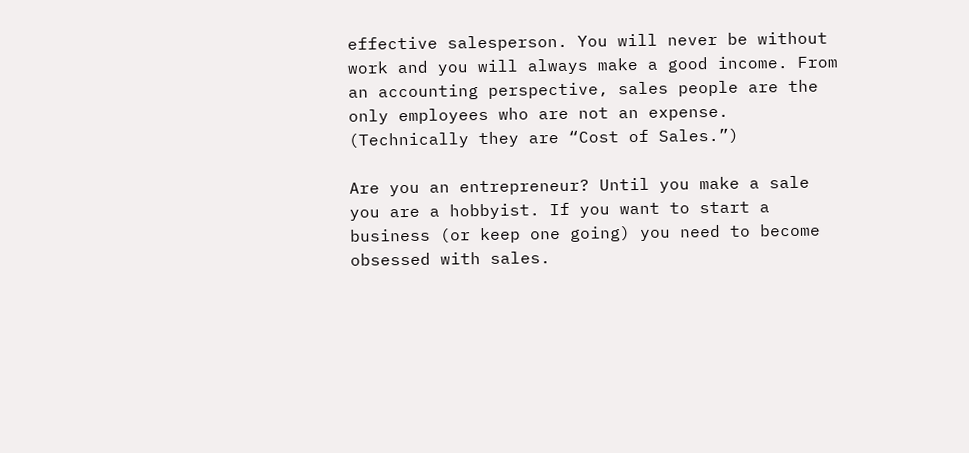effective salesperson. You will never be without work and you will always make a good income. From an accounting perspective, sales people are the only employees who are not an expense. (Technically they are “Cost of Sales.”)

Are you an entrepreneur? Until you make a sale you are a hobbyist. If you want to start a business (or keep one going) you need to become obsessed with sales.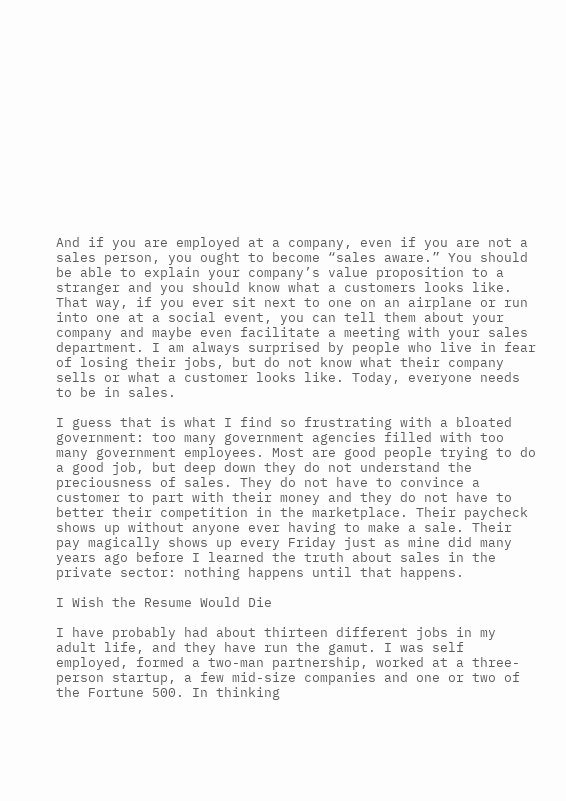And if you are employed at a company, even if you are not a sales person, you ought to become “sales aware.” You should be able to explain your company’s value proposition to a stranger and you should know what a customers looks like. That way, if you ever sit next to one on an airplane or run into one at a social event, you can tell them about your company and maybe even facilitate a meeting with your sales department. I am always surprised by people who live in fear of losing their jobs, but do not know what their company sells or what a customer looks like. Today, everyone needs to be in sales.

I guess that is what I find so frustrating with a bloated government: too many government agencies filled with too many government employees. Most are good people trying to do a good job, but deep down they do not understand the preciousness of sales. They do not have to convince a customer to part with their money and they do not have to better their competition in the marketplace. Their paycheck shows up without anyone ever having to make a sale. Their pay magically shows up every Friday just as mine did many years ago before I learned the truth about sales in the private sector: nothing happens until that happens.

I Wish the Resume Would Die

I have probably had about thirteen different jobs in my adult life, and they have run the gamut. I was self employed, formed a two-man partnership, worked at a three-person startup, a few mid-size companies and one or two of the Fortune 500. In thinking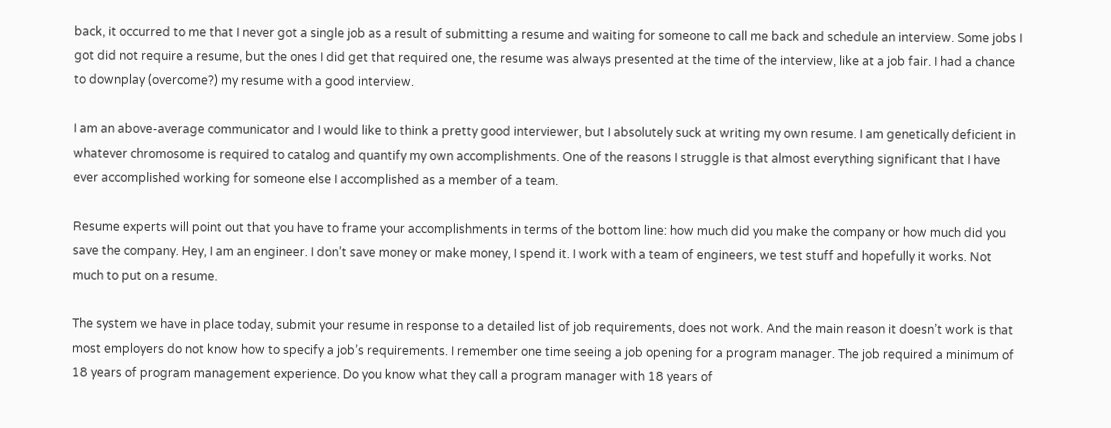back, it occurred to me that I never got a single job as a result of submitting a resume and waiting for someone to call me back and schedule an interview. Some jobs I got did not require a resume, but the ones I did get that required one, the resume was always presented at the time of the interview, like at a job fair. I had a chance to downplay (overcome?) my resume with a good interview.

I am an above-average communicator and I would like to think a pretty good interviewer, but I absolutely suck at writing my own resume. I am genetically deficient in whatever chromosome is required to catalog and quantify my own accomplishments. One of the reasons I struggle is that almost everything significant that I have ever accomplished working for someone else I accomplished as a member of a team.

Resume experts will point out that you have to frame your accomplishments in terms of the bottom line: how much did you make the company or how much did you save the company. Hey, I am an engineer. I don’t save money or make money, I spend it. I work with a team of engineers, we test stuff and hopefully it works. Not much to put on a resume.

The system we have in place today, submit your resume in response to a detailed list of job requirements, does not work. And the main reason it doesn’t work is that most employers do not know how to specify a job’s requirements. I remember one time seeing a job opening for a program manager. The job required a minimum of 18 years of program management experience. Do you know what they call a program manager with 18 years of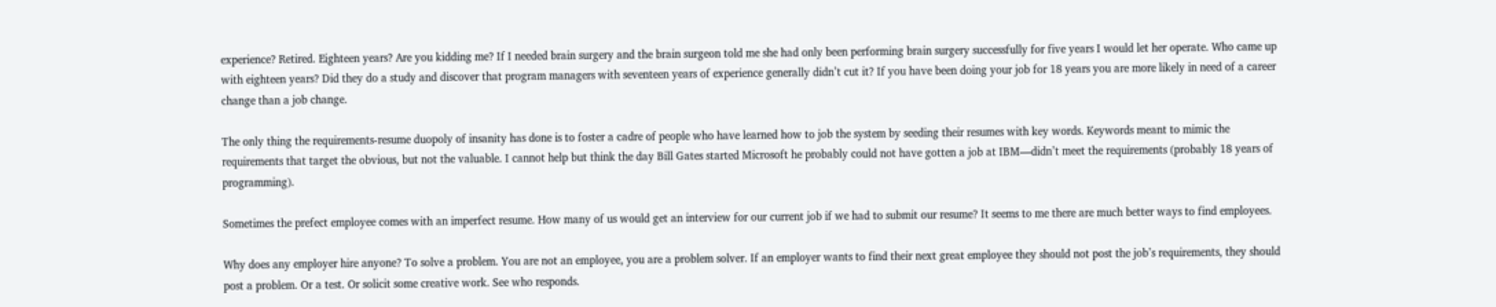experience? Retired. Eighteen years? Are you kidding me? If I needed brain surgery and the brain surgeon told me she had only been performing brain surgery successfully for five years I would let her operate. Who came up with eighteen years? Did they do a study and discover that program managers with seventeen years of experience generally didn’t cut it? If you have been doing your job for 18 years you are more likely in need of a career change than a job change.

The only thing the requirements-resume duopoly of insanity has done is to foster a cadre of people who have learned how to job the system by seeding their resumes with key words. Keywords meant to mimic the requirements that target the obvious, but not the valuable. I cannot help but think the day Bill Gates started Microsoft he probably could not have gotten a job at IBM—didn’t meet the requirements (probably 18 years of programming).

Sometimes the prefect employee comes with an imperfect resume. How many of us would get an interview for our current job if we had to submit our resume? It seems to me there are much better ways to find employees.

Why does any employer hire anyone? To solve a problem. You are not an employee, you are a problem solver. If an employer wants to find their next great employee they should not post the job’s requirements, they should post a problem. Or a test. Or solicit some creative work. See who responds.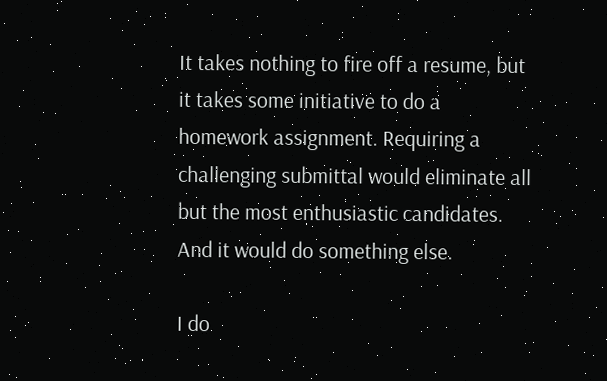It takes nothing to fire off a resume, but it takes some initiative to do a homework assignment. Requiring a challenging submittal would eliminate all but the most enthusiastic candidates. And it would do something else.

I do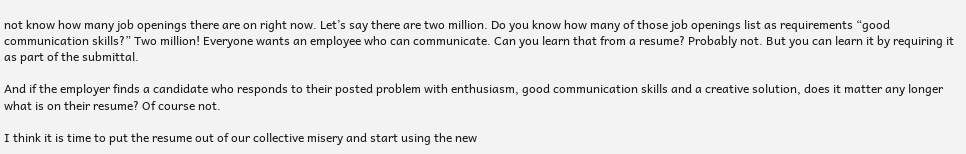not know how many job openings there are on right now. Let’s say there are two million. Do you know how many of those job openings list as requirements “good communication skills?” Two million! Everyone wants an employee who can communicate. Can you learn that from a resume? Probably not. But you can learn it by requiring it as part of the submittal.

And if the employer finds a candidate who responds to their posted problem with enthusiasm, good communication skills and a creative solution, does it matter any longer what is on their resume? Of course not.

I think it is time to put the resume out of our collective misery and start using the new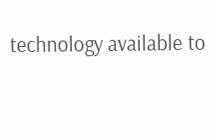technology available to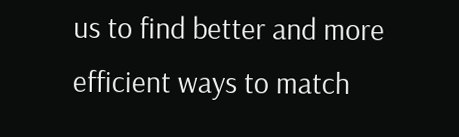us to find better and more efficient ways to match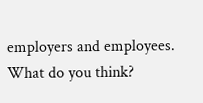employers and employees. What do you think?